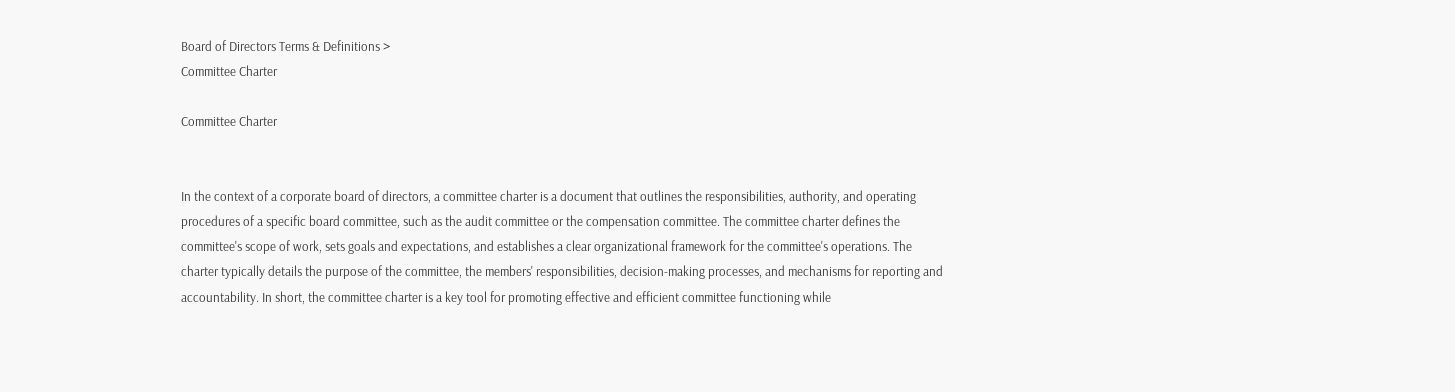Board of Directors Terms & Definitions >
Committee Charter

Committee Charter


In the context of a corporate board of directors, a committee charter is a document that outlines the responsibilities, authority, and operating procedures of a specific board committee, such as the audit committee or the compensation committee. The committee charter defines the committee's scope of work, sets goals and expectations, and establishes a clear organizational framework for the committee's operations. The charter typically details the purpose of the committee, the members' responsibilities, decision-making processes, and mechanisms for reporting and accountability. In short, the committee charter is a key tool for promoting effective and efficient committee functioning while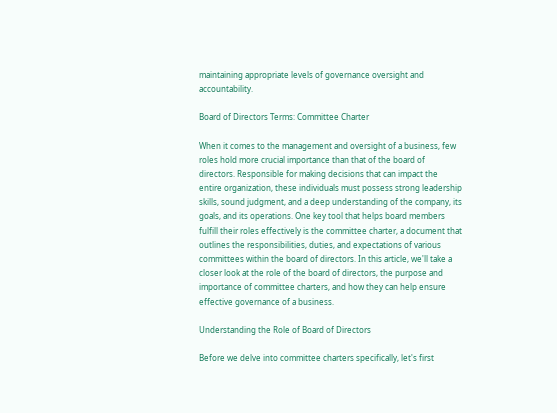maintaining appropriate levels of governance oversight and accountability.

Board of Directors Terms: Committee Charter

When it comes to the management and oversight of a business, few roles hold more crucial importance than that of the board of directors. Responsible for making decisions that can impact the entire organization, these individuals must possess strong leadership skills, sound judgment, and a deep understanding of the company, its goals, and its operations. One key tool that helps board members fulfill their roles effectively is the committee charter, a document that outlines the responsibilities, duties, and expectations of various committees within the board of directors. In this article, we'll take a closer look at the role of the board of directors, the purpose and importance of committee charters, and how they can help ensure effective governance of a business.

Understanding the Role of Board of Directors

Before we delve into committee charters specifically, let's first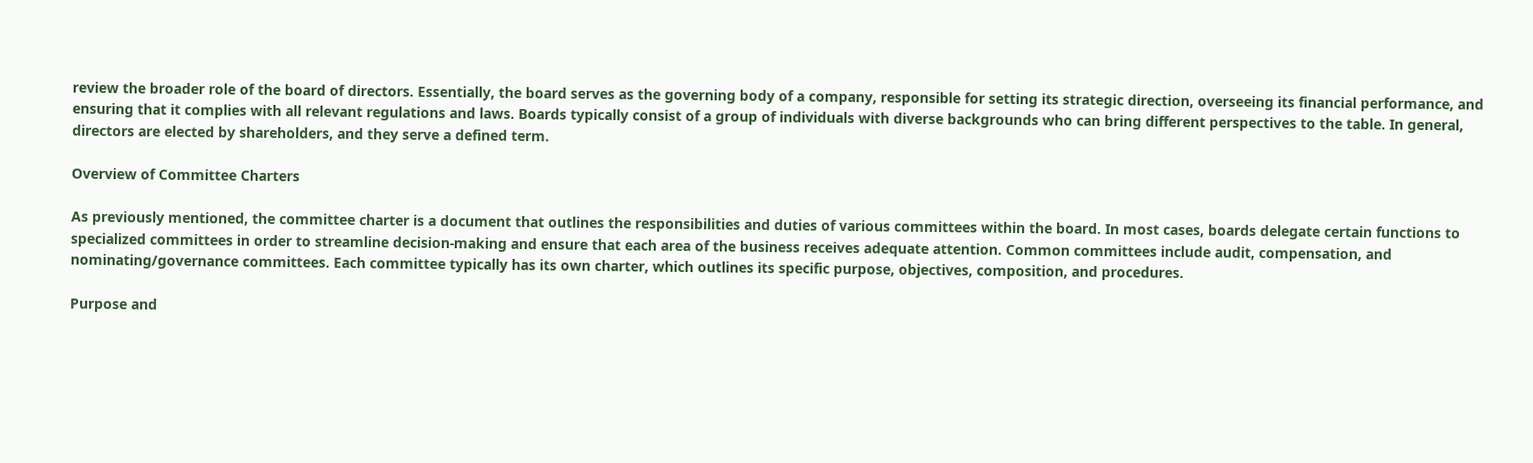review the broader role of the board of directors. Essentially, the board serves as the governing body of a company, responsible for setting its strategic direction, overseeing its financial performance, and ensuring that it complies with all relevant regulations and laws. Boards typically consist of a group of individuals with diverse backgrounds who can bring different perspectives to the table. In general, directors are elected by shareholders, and they serve a defined term.

Overview of Committee Charters

As previously mentioned, the committee charter is a document that outlines the responsibilities and duties of various committees within the board. In most cases, boards delegate certain functions to specialized committees in order to streamline decision-making and ensure that each area of the business receives adequate attention. Common committees include audit, compensation, and nominating/governance committees. Each committee typically has its own charter, which outlines its specific purpose, objectives, composition, and procedures.

Purpose and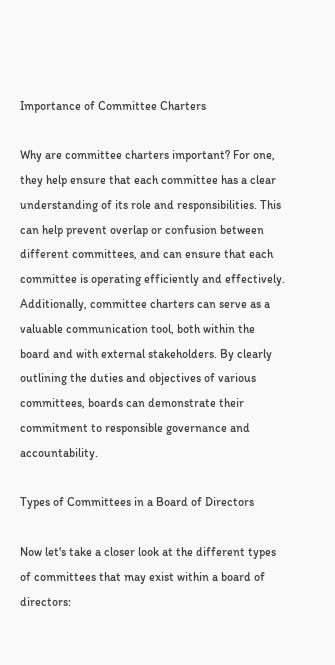Importance of Committee Charters

Why are committee charters important? For one, they help ensure that each committee has a clear understanding of its role and responsibilities. This can help prevent overlap or confusion between different committees, and can ensure that each committee is operating efficiently and effectively. Additionally, committee charters can serve as a valuable communication tool, both within the board and with external stakeholders. By clearly outlining the duties and objectives of various committees, boards can demonstrate their commitment to responsible governance and accountability.

Types of Committees in a Board of Directors

Now let's take a closer look at the different types of committees that may exist within a board of directors: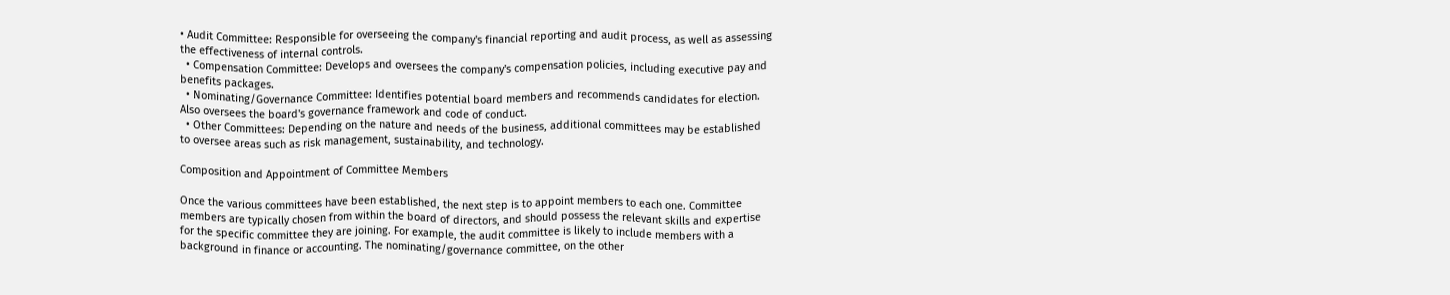• Audit Committee: Responsible for overseeing the company's financial reporting and audit process, as well as assessing the effectiveness of internal controls.
  • Compensation Committee: Develops and oversees the company's compensation policies, including executive pay and benefits packages.
  • Nominating/Governance Committee: Identifies potential board members and recommends candidates for election. Also oversees the board's governance framework and code of conduct.
  • Other Committees: Depending on the nature and needs of the business, additional committees may be established to oversee areas such as risk management, sustainability, and technology.

Composition and Appointment of Committee Members

Once the various committees have been established, the next step is to appoint members to each one. Committee members are typically chosen from within the board of directors, and should possess the relevant skills and expertise for the specific committee they are joining. For example, the audit committee is likely to include members with a background in finance or accounting. The nominating/governance committee, on the other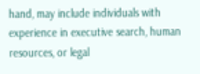hand, may include individuals with experience in executive search, human resources, or legal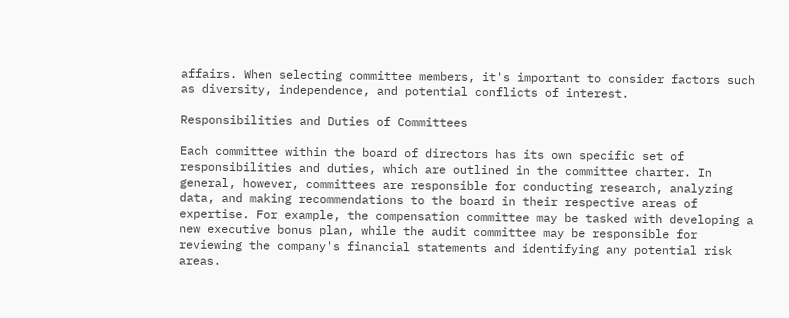affairs. When selecting committee members, it's important to consider factors such as diversity, independence, and potential conflicts of interest.

Responsibilities and Duties of Committees

Each committee within the board of directors has its own specific set of responsibilities and duties, which are outlined in the committee charter. In general, however, committees are responsible for conducting research, analyzing data, and making recommendations to the board in their respective areas of expertise. For example, the compensation committee may be tasked with developing a new executive bonus plan, while the audit committee may be responsible for reviewing the company's financial statements and identifying any potential risk areas.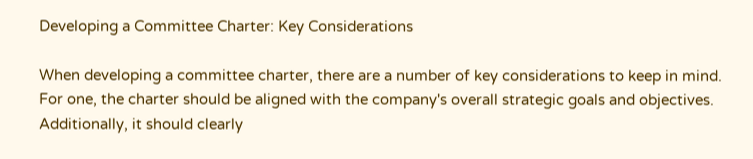Developing a Committee Charter: Key Considerations

When developing a committee charter, there are a number of key considerations to keep in mind. For one, the charter should be aligned with the company's overall strategic goals and objectives. Additionally, it should clearly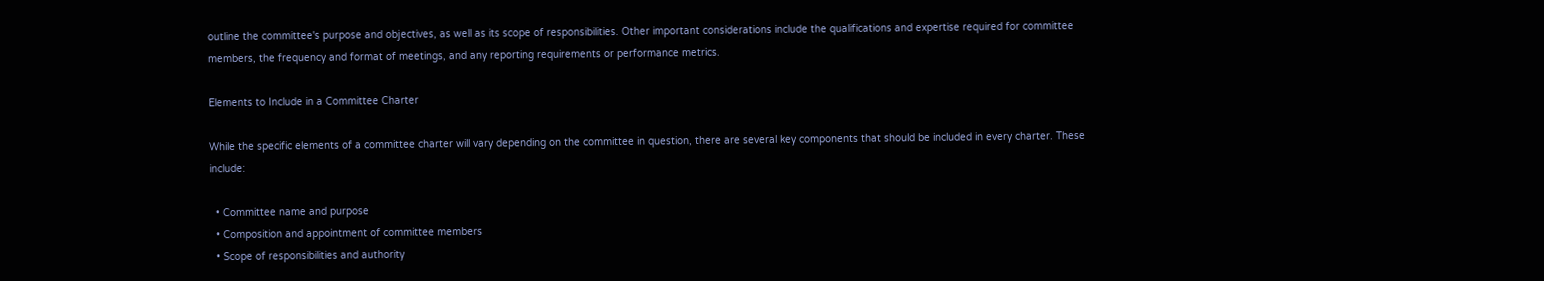outline the committee's purpose and objectives, as well as its scope of responsibilities. Other important considerations include the qualifications and expertise required for committee members, the frequency and format of meetings, and any reporting requirements or performance metrics.

Elements to Include in a Committee Charter

While the specific elements of a committee charter will vary depending on the committee in question, there are several key components that should be included in every charter. These include:

  • Committee name and purpose
  • Composition and appointment of committee members
  • Scope of responsibilities and authority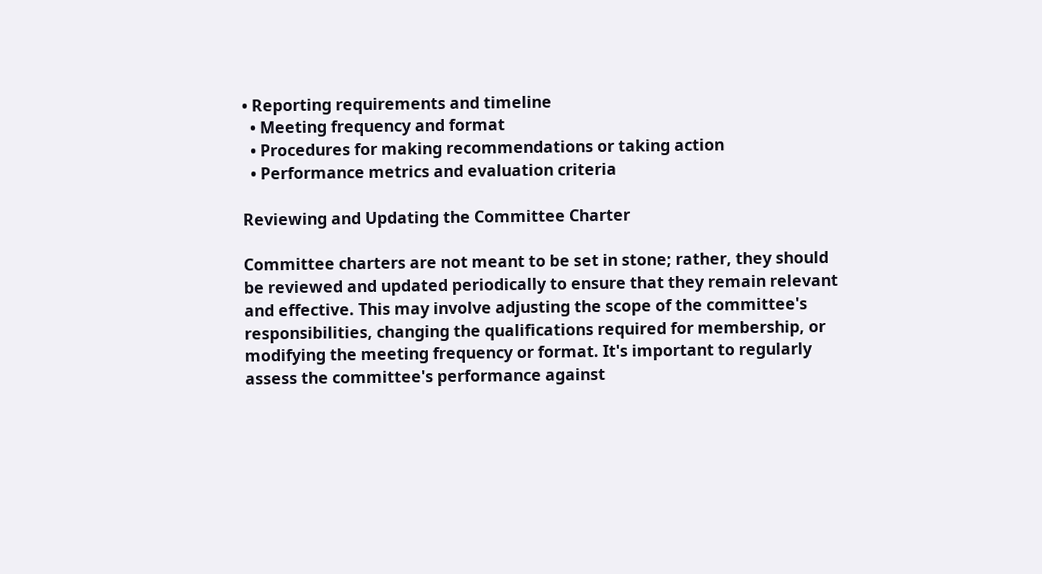• Reporting requirements and timeline
  • Meeting frequency and format
  • Procedures for making recommendations or taking action
  • Performance metrics and evaluation criteria

Reviewing and Updating the Committee Charter

Committee charters are not meant to be set in stone; rather, they should be reviewed and updated periodically to ensure that they remain relevant and effective. This may involve adjusting the scope of the committee's responsibilities, changing the qualifications required for membership, or modifying the meeting frequency or format. It's important to regularly assess the committee's performance against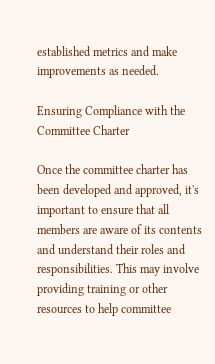established metrics and make improvements as needed.

Ensuring Compliance with the Committee Charter

Once the committee charter has been developed and approved, it's important to ensure that all members are aware of its contents and understand their roles and responsibilities. This may involve providing training or other resources to help committee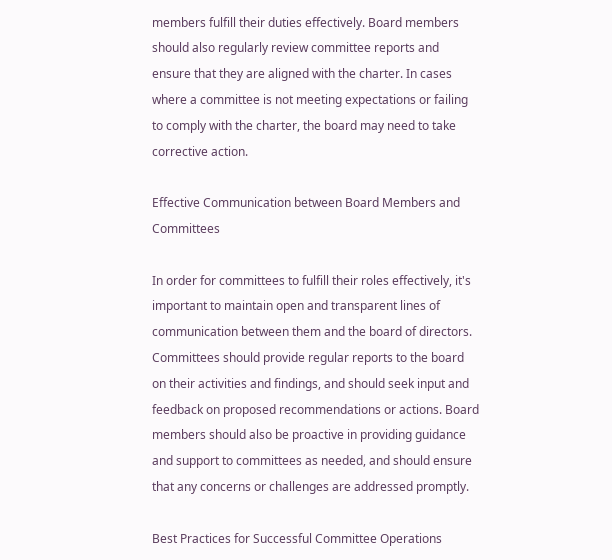members fulfill their duties effectively. Board members should also regularly review committee reports and ensure that they are aligned with the charter. In cases where a committee is not meeting expectations or failing to comply with the charter, the board may need to take corrective action.

Effective Communication between Board Members and Committees

In order for committees to fulfill their roles effectively, it's important to maintain open and transparent lines of communication between them and the board of directors. Committees should provide regular reports to the board on their activities and findings, and should seek input and feedback on proposed recommendations or actions. Board members should also be proactive in providing guidance and support to committees as needed, and should ensure that any concerns or challenges are addressed promptly.

Best Practices for Successful Committee Operations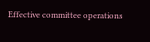Effective committee operations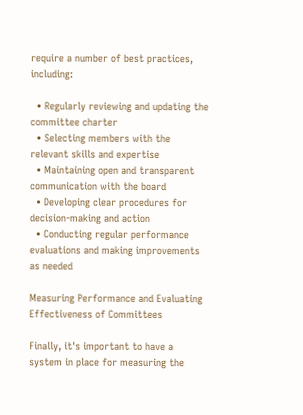require a number of best practices, including:

  • Regularly reviewing and updating the committee charter
  • Selecting members with the relevant skills and expertise
  • Maintaining open and transparent communication with the board
  • Developing clear procedures for decision-making and action
  • Conducting regular performance evaluations and making improvements as needed

Measuring Performance and Evaluating Effectiveness of Committees

Finally, it's important to have a system in place for measuring the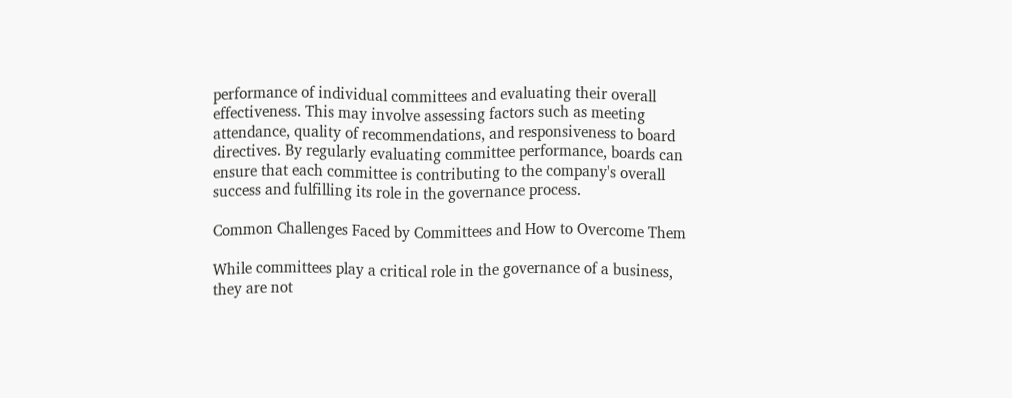performance of individual committees and evaluating their overall effectiveness. This may involve assessing factors such as meeting attendance, quality of recommendations, and responsiveness to board directives. By regularly evaluating committee performance, boards can ensure that each committee is contributing to the company's overall success and fulfilling its role in the governance process.

Common Challenges Faced by Committees and How to Overcome Them

While committees play a critical role in the governance of a business, they are not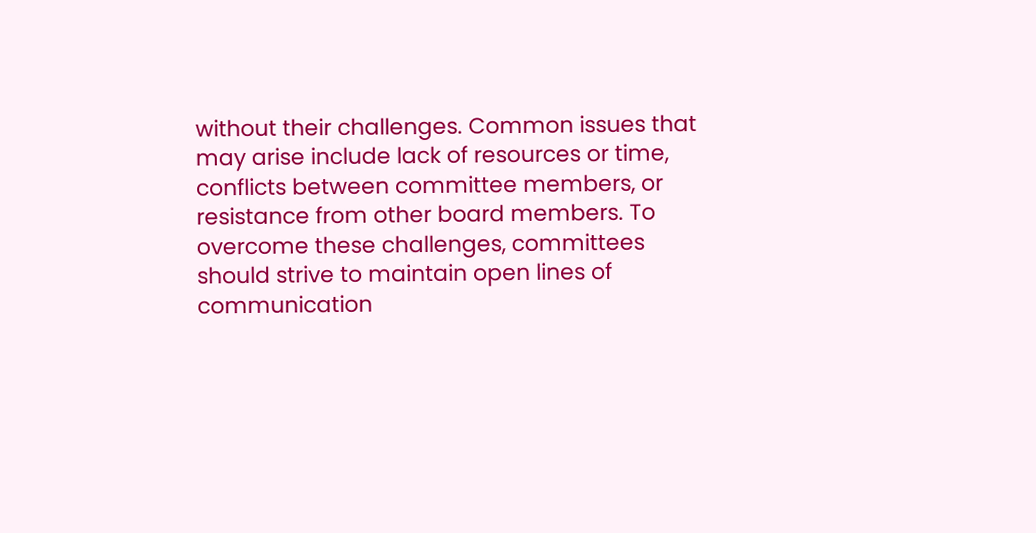without their challenges. Common issues that may arise include lack of resources or time, conflicts between committee members, or resistance from other board members. To overcome these challenges, committees should strive to maintain open lines of communication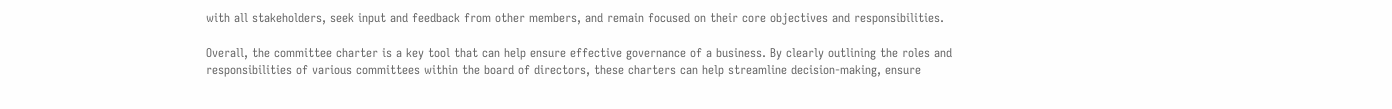with all stakeholders, seek input and feedback from other members, and remain focused on their core objectives and responsibilities.

Overall, the committee charter is a key tool that can help ensure effective governance of a business. By clearly outlining the roles and responsibilities of various committees within the board of directors, these charters can help streamline decision-making, ensure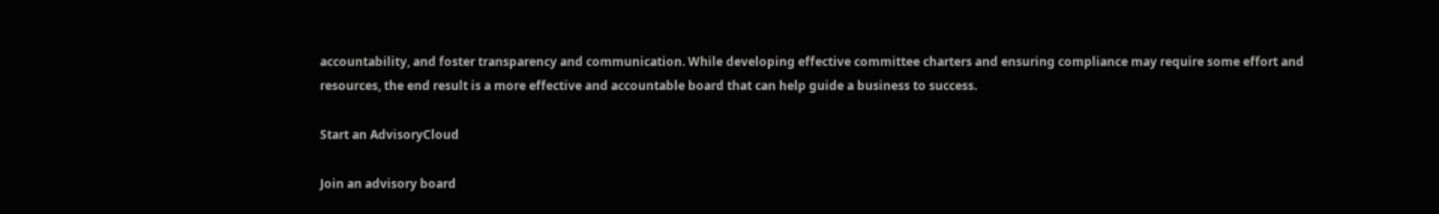accountability, and foster transparency and communication. While developing effective committee charters and ensuring compliance may require some effort and resources, the end result is a more effective and accountable board that can help guide a business to success.

Start an AdvisoryCloud

Join an advisory board